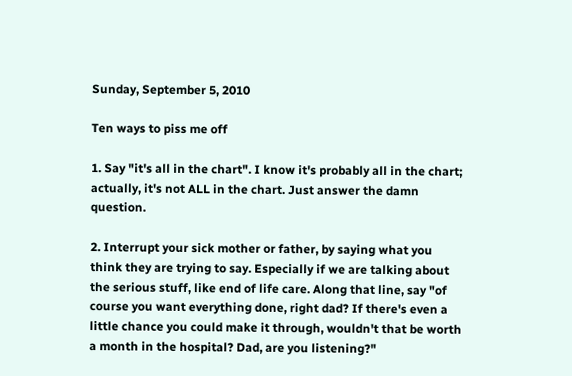Sunday, September 5, 2010

Ten ways to piss me off

1. Say "it's all in the chart". I know it's probably all in the chart; actually, it's not ALL in the chart. Just answer the damn question.

2. Interrupt your sick mother or father, by saying what you think they are trying to say. Especially if we are talking about the serious stuff, like end of life care. Along that line, say "of course you want everything done, right dad? If there's even a little chance you could make it through, wouldn't that be worth a month in the hospital? Dad, are you listening?"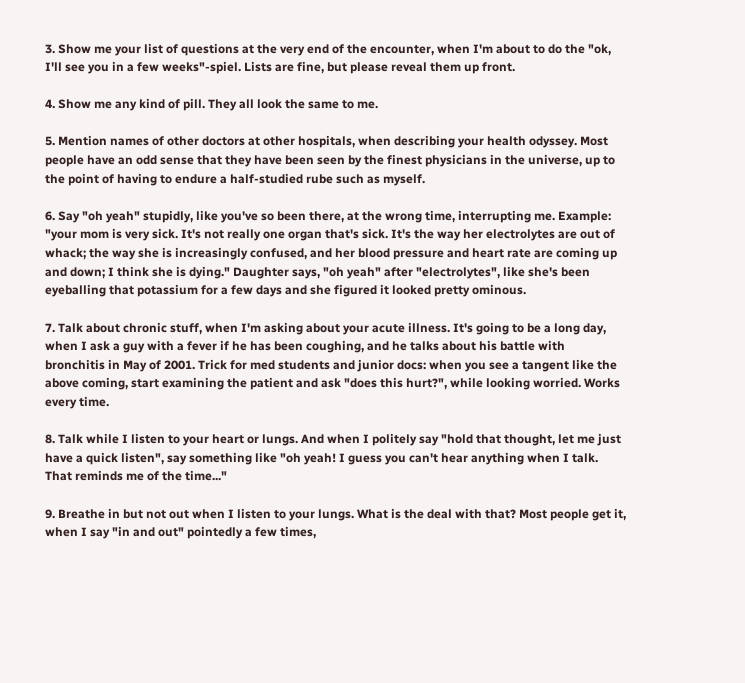3. Show me your list of questions at the very end of the encounter, when I'm about to do the "ok, I'll see you in a few weeks"-spiel. Lists are fine, but please reveal them up front.

4. Show me any kind of pill. They all look the same to me.

5. Mention names of other doctors at other hospitals, when describing your health odyssey. Most people have an odd sense that they have been seen by the finest physicians in the universe, up to the point of having to endure a half-studied rube such as myself.

6. Say "oh yeah" stupidly, like you've so been there, at the wrong time, interrupting me. Example: "your mom is very sick. It's not really one organ that's sick. It's the way her electrolytes are out of whack; the way she is increasingly confused, and her blood pressure and heart rate are coming up and down; I think she is dying." Daughter says, "oh yeah" after "electrolytes", like she's been eyeballing that potassium for a few days and she figured it looked pretty ominous.

7. Talk about chronic stuff, when I'm asking about your acute illness. It's going to be a long day, when I ask a guy with a fever if he has been coughing, and he talks about his battle with bronchitis in May of 2001. Trick for med students and junior docs: when you see a tangent like the above coming, start examining the patient and ask "does this hurt?", while looking worried. Works every time.

8. Talk while I listen to your heart or lungs. And when I politely say "hold that thought, let me just have a quick listen", say something like "oh yeah! I guess you can't hear anything when I talk. That reminds me of the time..."

9. Breathe in but not out when I listen to your lungs. What is the deal with that? Most people get it, when I say "in and out" pointedly a few times,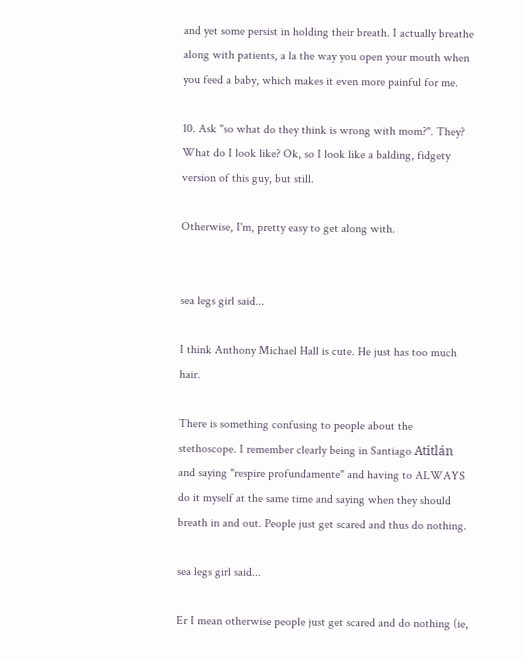and yet some persist in holding their breath. I actually breathe along with patients, a la the way you open your mouth when you feed a baby, which makes it even more painful for me.

10. Ask "so what do they think is wrong with mom?". They? What do I look like? Ok, so I look like a balding, fidgety version of this guy, but still.

Otherwise, I'm, pretty easy to get along with.


sea legs girl said...

I think Anthony Michael Hall is cute. He just has too much hair.

There is something confusing to people about the stethoscope. I remember clearly being in Santiago Atitlán and saying "respire profundamente" and having to ALWAYS do it myself at the same time and saying when they should breath in and out. People just get scared and thus do nothing.

sea legs girl said...

Er I mean otherwise people just get scared and do nothing (ie,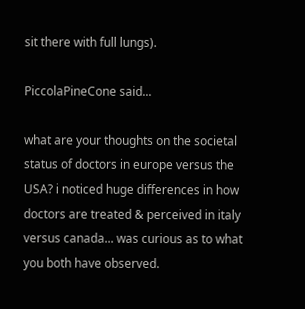sit there with full lungs).

PiccolaPineCone said...

what are your thoughts on the societal status of doctors in europe versus the USA? i noticed huge differences in how doctors are treated & perceived in italy versus canada... was curious as to what you both have observed.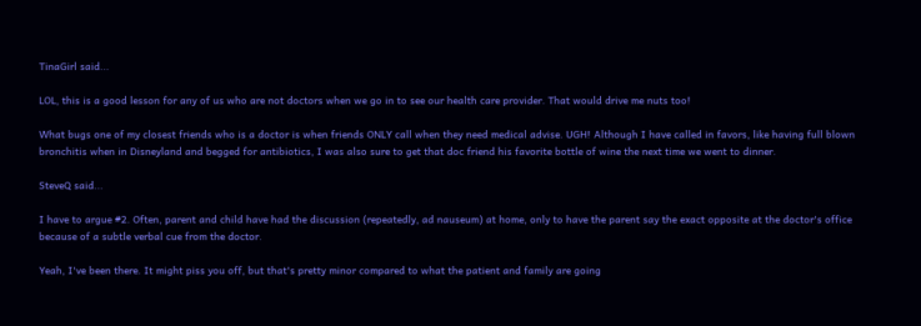TinaGirl said...

LOL, this is a good lesson for any of us who are not doctors when we go in to see our health care provider. That would drive me nuts too!

What bugs one of my closest friends who is a doctor is when friends ONLY call when they need medical advise. UGH! Although I have called in favors, like having full blown bronchitis when in Disneyland and begged for antibiotics, I was also sure to get that doc friend his favorite bottle of wine the next time we went to dinner.

SteveQ said...

I have to argue #2. Often, parent and child have had the discussion (repeatedly, ad nauseum) at home, only to have the parent say the exact opposite at the doctor's office because of a subtle verbal cue from the doctor.

Yeah, I've been there. It might piss you off, but that's pretty minor compared to what the patient and family are going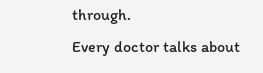through.
Every doctor talks about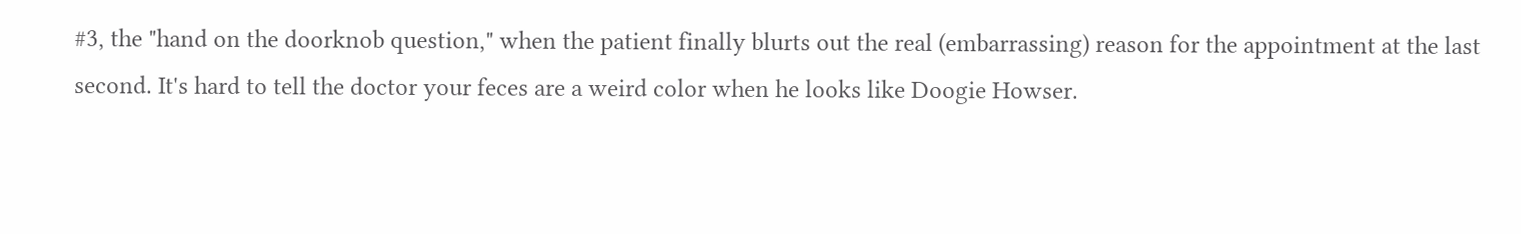#3, the "hand on the doorknob question," when the patient finally blurts out the real (embarrassing) reason for the appointment at the last second. It's hard to tell the doctor your feces are a weird color when he looks like Doogie Howser.